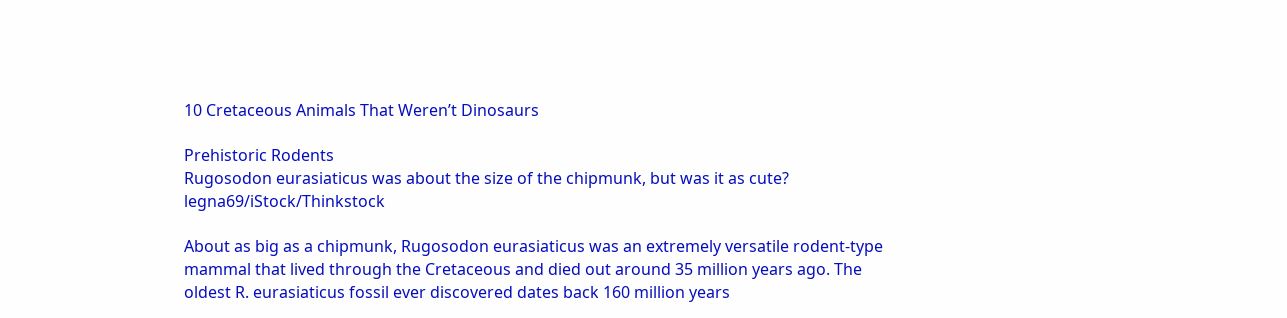10 Cretaceous Animals That Weren’t Dinosaurs

Prehistoric Rodents
Rugosodon eurasiaticus was about the size of the chipmunk, but was it as cute? legna69/iStock/Thinkstock

About as big as a chipmunk, Rugosodon eurasiaticus was an extremely versatile rodent-type mammal that lived through the Cretaceous and died out around 35 million years ago. The oldest R. eurasiaticus fossil ever discovered dates back 160 million years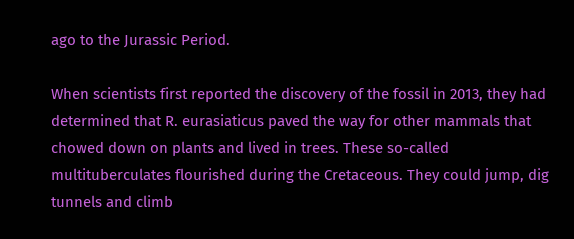ago to the Jurassic Period.

When scientists first reported the discovery of the fossil in 2013, they had determined that R. eurasiaticus paved the way for other mammals that chowed down on plants and lived in trees. These so-called multituberculates flourished during the Cretaceous. They could jump, dig tunnels and climb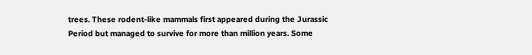trees. These rodent-like mammals first appeared during the Jurassic Period but managed to survive for more than million years. Some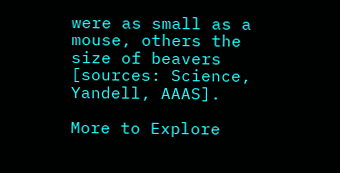were as small as a mouse, others the size of beavers [sources: Science, Yandell, AAAS].

More to Explore